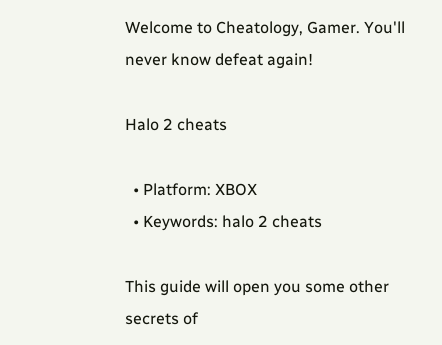Welcome to Cheatology, Gamer. You'll never know defeat again!

Halo 2 cheats

  • Platform: XBOX
  • Keywords: halo 2 cheats

This guide will open you some other secrets of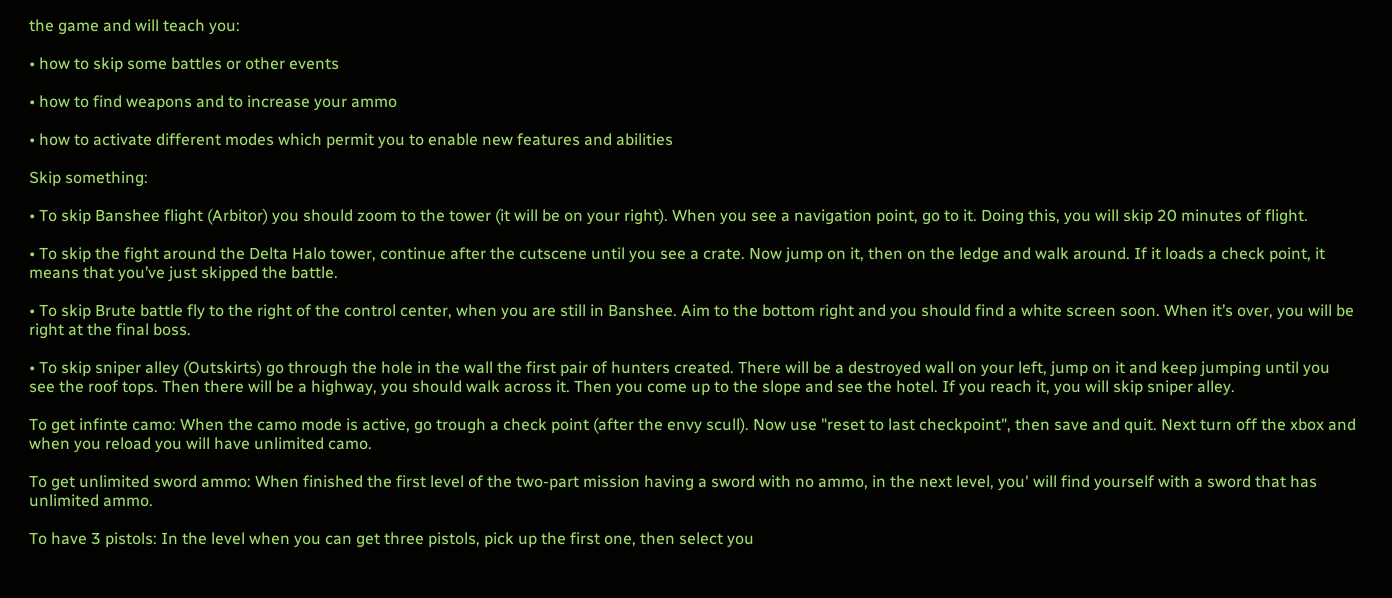the game and will teach you:

• how to skip some battles or other events

• how to find weapons and to increase your ammo

• how to activate different modes which permit you to enable new features and abilities

Skip something:

• To skip Banshee flight (Arbitor) you should zoom to the tower (it will be on your right). When you see a navigation point, go to it. Doing this, you will skip 20 minutes of flight.

• To skip the fight around the Delta Halo tower, continue after the cutscene until you see a crate. Now jump on it, then on the ledge and walk around. If it loads a check point, it means that you’ve just skipped the battle.

• To skip Brute battle fly to the right of the control center, when you are still in Banshee. Aim to the bottom right and you should find a white screen soon. When it’s over, you will be right at the final boss.

• To skip sniper alley (Outskirts) go through the hole in the wall the first pair of hunters created. There will be a destroyed wall on your left, jump on it and keep jumping until you see the roof tops. Then there will be a highway, you should walk across it. Then you come up to the slope and see the hotel. If you reach it, you will skip sniper alley.

To get infinte camo: When the camo mode is active, go trough a check point (after the envy scull). Now use "reset to last checkpoint", then save and quit. Next turn off the xbox and when you reload you will have unlimited camo.

To get unlimited sword ammo: When finished the first level of the two-part mission having a sword with no ammo, in the next level, you' will find yourself with a sword that has unlimited ammo.

To have 3 pistols: In the level when you can get three pistols, pick up the first one, then select you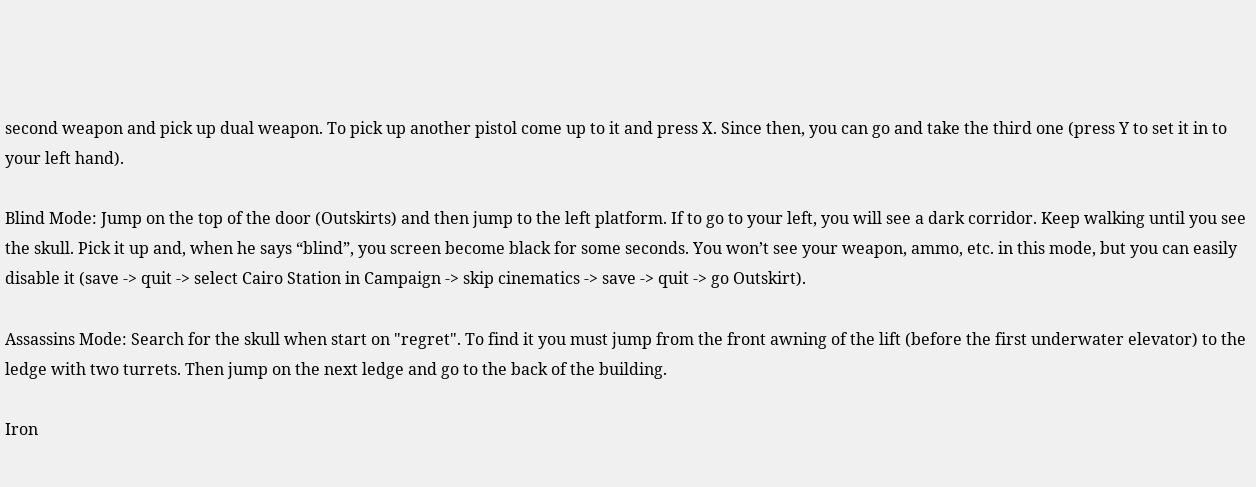second weapon and pick up dual weapon. To pick up another pistol come up to it and press X. Since then, you can go and take the third one (press Y to set it in to your left hand).

Blind Mode: Jump on the top of the door (Outskirts) and then jump to the left platform. If to go to your left, you will see a dark corridor. Keep walking until you see the skull. Pick it up and, when he says “blind”, you screen become black for some seconds. You won’t see your weapon, ammo, etc. in this mode, but you can easily disable it (save -> quit -> select Cairo Station in Campaign -> skip cinematics -> save -> quit -> go Outskirt).

Assassins Mode: Search for the skull when start on "regret". To find it you must jump from the front awning of the lift (before the first underwater elevator) to the ledge with two turrets. Then jump on the next ledge and go to the back of the building.

Iron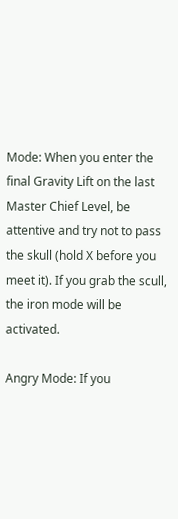Mode: When you enter the final Gravity Lift on the last Master Chief Level, be attentive and try not to pass the skull (hold X before you meet it). If you grab the scull, the iron mode will be activated.

Angry Mode: If you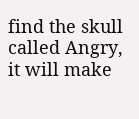find the skull called Angry, it will make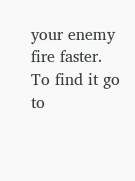your enemy fire faster. To find it go to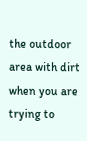the outdoor area with dirt when you are trying to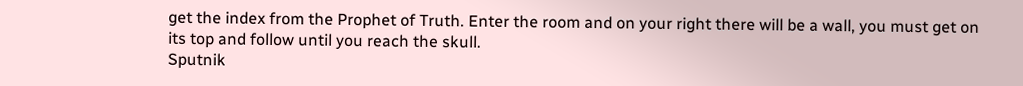get the index from the Prophet of Truth. Enter the room and on your right there will be a wall, you must get on its top and follow until you reach the skull.
Sputnik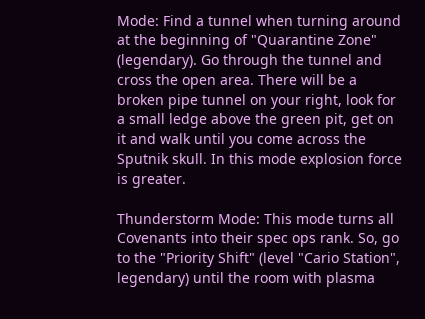Mode: Find a tunnel when turning around at the beginning of "Quarantine Zone" (legendary). Go through the tunnel and cross the open area. There will be a broken pipe tunnel on your right, look for a small ledge above the green pit, get on it and walk until you come across the Sputnik skull. In this mode explosion force is greater.

Thunderstorm Mode: This mode turns all Covenants into their spec ops rank. So, go to the "Priority Shift" (level "Cario Station", legendary) until the room with plasma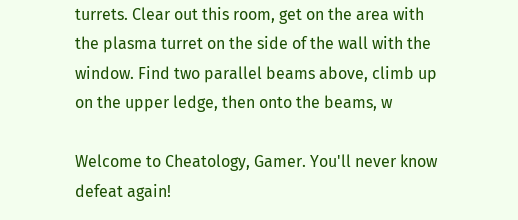turrets. Clear out this room, get on the area with the plasma turret on the side of the wall with the window. Find two parallel beams above, climb up on the upper ledge, then onto the beams, w

Welcome to Cheatology, Gamer. You'll never know defeat again!